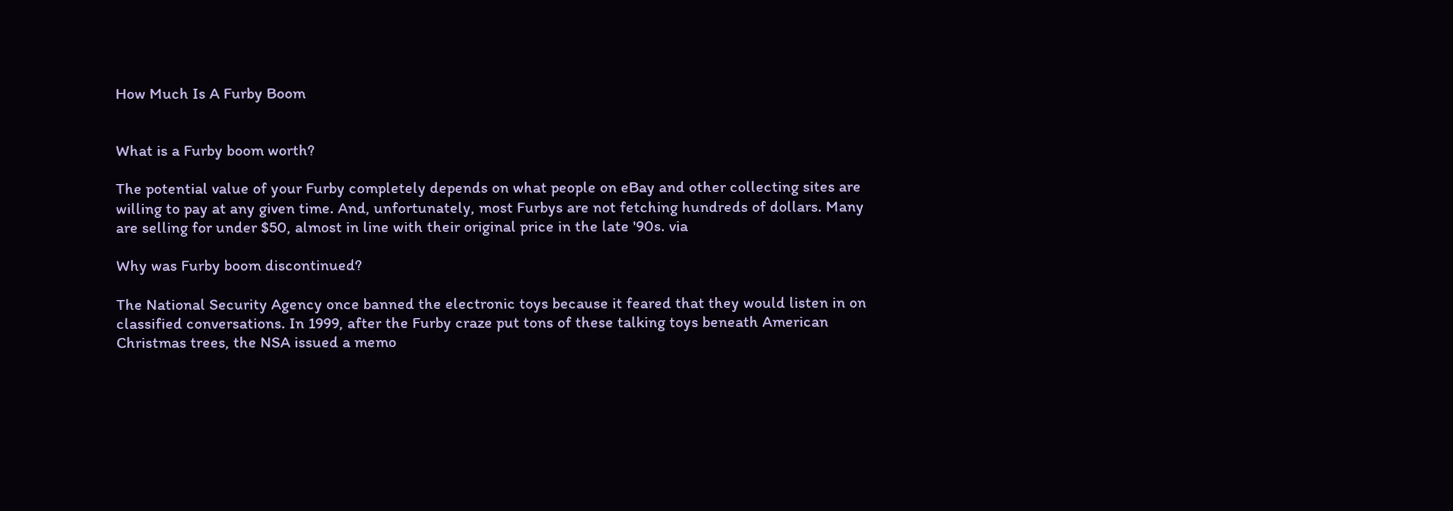How Much Is A Furby Boom


What is a Furby boom worth?

The potential value of your Furby completely depends on what people on eBay and other collecting sites are willing to pay at any given time. And, unfortunately, most Furbys are not fetching hundreds of dollars. Many are selling for under $50, almost in line with their original price in the late '90s. via

Why was Furby boom discontinued?

The National Security Agency once banned the electronic toys because it feared that they would listen in on classified conversations. In 1999, after the Furby craze put tons of these talking toys beneath American Christmas trees, the NSA issued a memo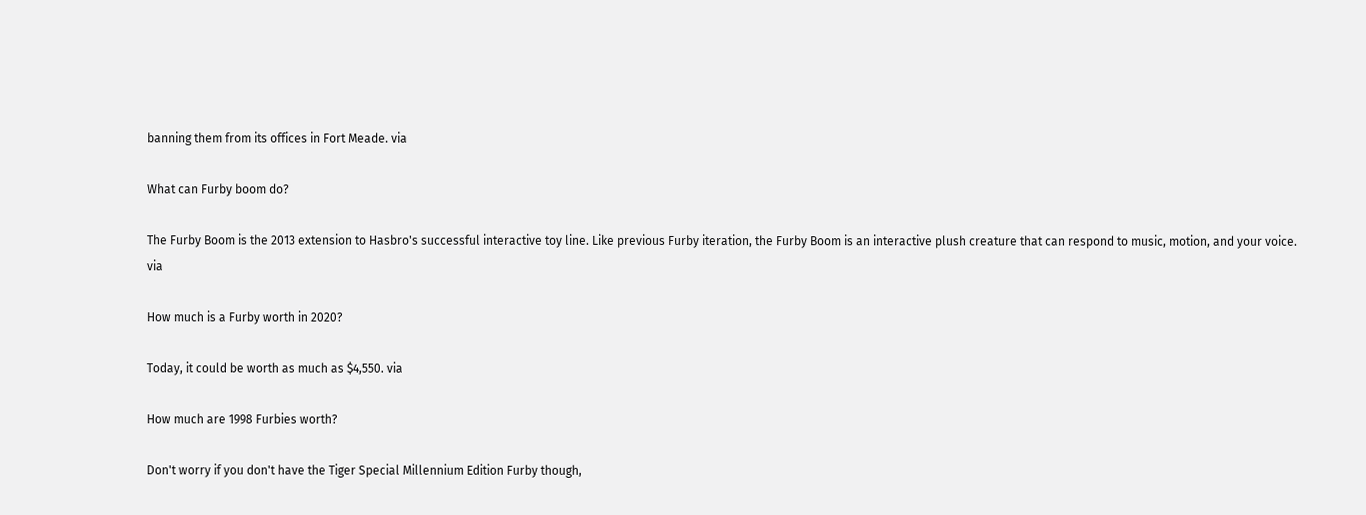banning them from its offices in Fort Meade. via

What can Furby boom do?

The Furby Boom is the 2013 extension to Hasbro's successful interactive toy line. Like previous Furby iteration, the Furby Boom is an interactive plush creature that can respond to music, motion, and your voice. via

How much is a Furby worth in 2020?

Today, it could be worth as much as $4,550. via

How much are 1998 Furbies worth?

Don't worry if you don't have the Tiger Special Millennium Edition Furby though,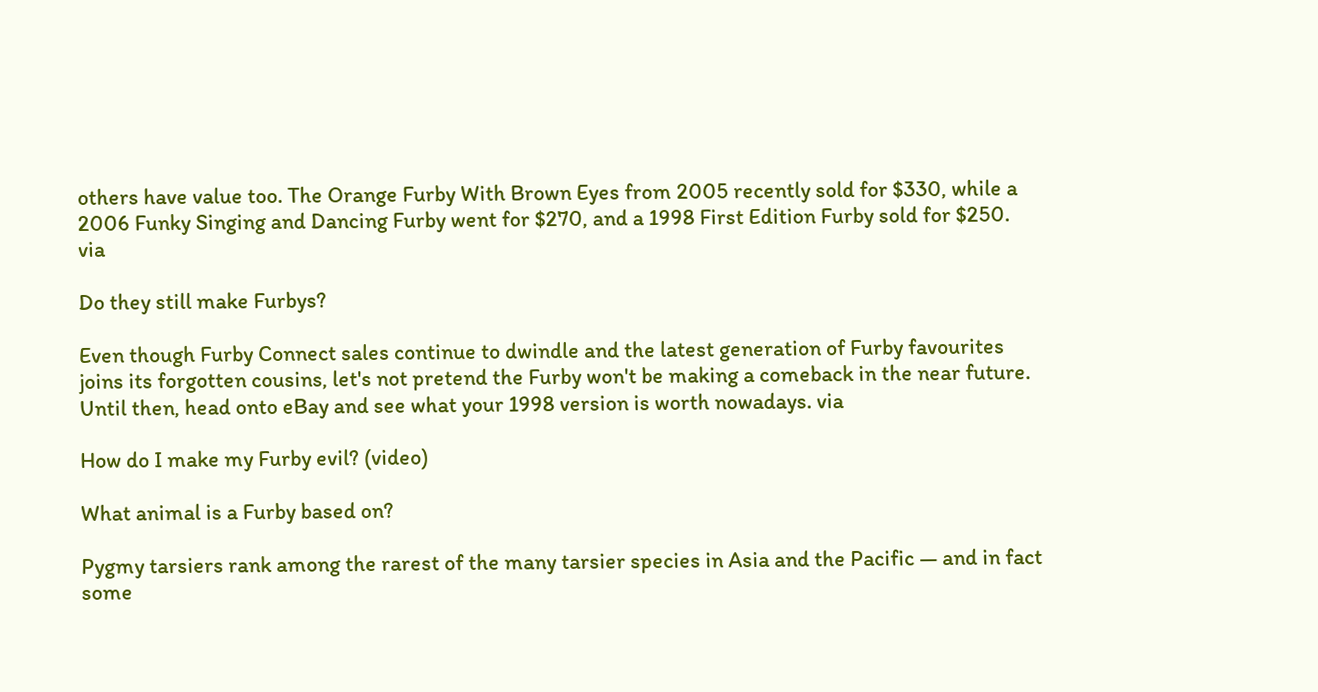others have value too. The Orange Furby With Brown Eyes from 2005 recently sold for $330, while a 2006 Funky Singing and Dancing Furby went for $270, and a 1998 First Edition Furby sold for $250. via

Do they still make Furbys?

Even though Furby Connect sales continue to dwindle and the latest generation of Furby favourites joins its forgotten cousins, let's not pretend the Furby won't be making a comeback in the near future. Until then, head onto eBay and see what your 1998 version is worth nowadays. via

How do I make my Furby evil? (video)

What animal is a Furby based on?

Pygmy tarsiers rank among the rarest of the many tarsier species in Asia and the Pacific — and in fact some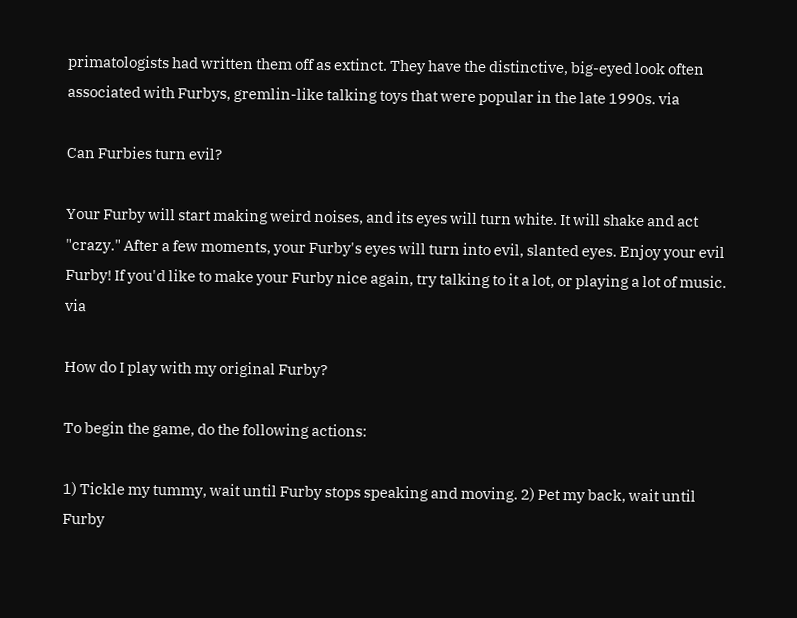primatologists had written them off as extinct. They have the distinctive, big-eyed look often associated with Furbys, gremlin-like talking toys that were popular in the late 1990s. via

Can Furbies turn evil?

Your Furby will start making weird noises, and its eyes will turn white. It will shake and act "crazy." After a few moments, your Furby's eyes will turn into evil, slanted eyes. Enjoy your evil Furby! If you'd like to make your Furby nice again, try talking to it a lot, or playing a lot of music. via

How do I play with my original Furby?

To begin the game, do the following actions:

1) Tickle my tummy, wait until Furby stops speaking and moving. 2) Pet my back, wait until Furby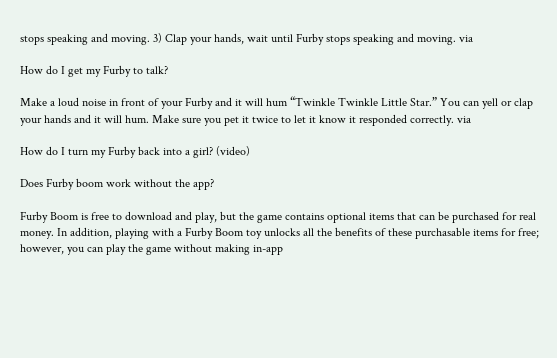stops speaking and moving. 3) Clap your hands, wait until Furby stops speaking and moving. via

How do I get my Furby to talk?

Make a loud noise in front of your Furby and it will hum “Twinkle Twinkle Little Star.” You can yell or clap your hands and it will hum. Make sure you pet it twice to let it know it responded correctly. via

How do I turn my Furby back into a girl? (video)

Does Furby boom work without the app?

Furby Boom is free to download and play, but the game contains optional items that can be purchased for real money. In addition, playing with a Furby Boom toy unlocks all the benefits of these purchasable items for free; however, you can play the game without making in-app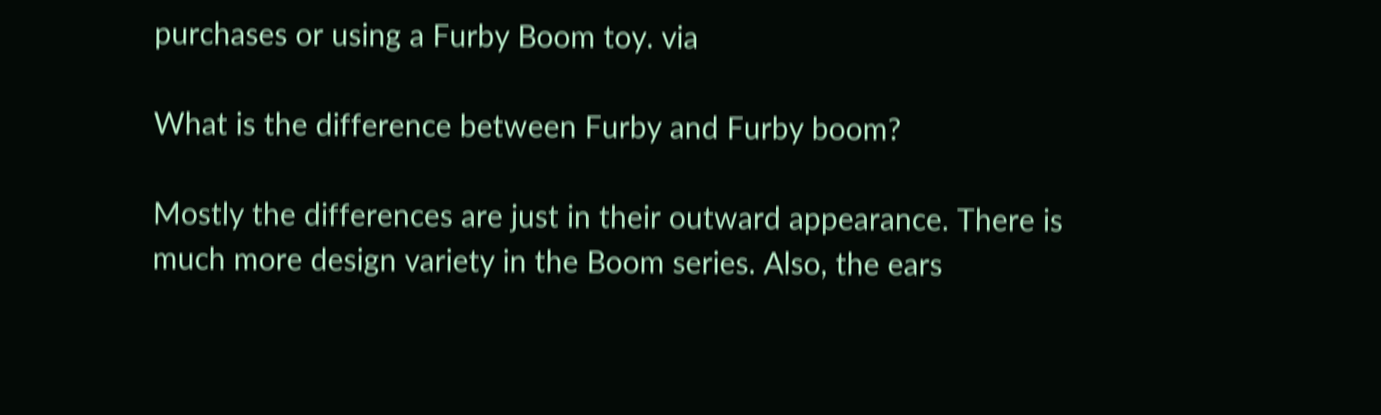purchases or using a Furby Boom toy. via

What is the difference between Furby and Furby boom?

Mostly the differences are just in their outward appearance. There is much more design variety in the Boom series. Also, the ears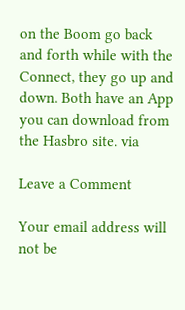on the Boom go back and forth while with the Connect, they go up and down. Both have an App you can download from the Hasbro site. via

Leave a Comment

Your email address will not be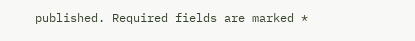published. Required fields are marked *